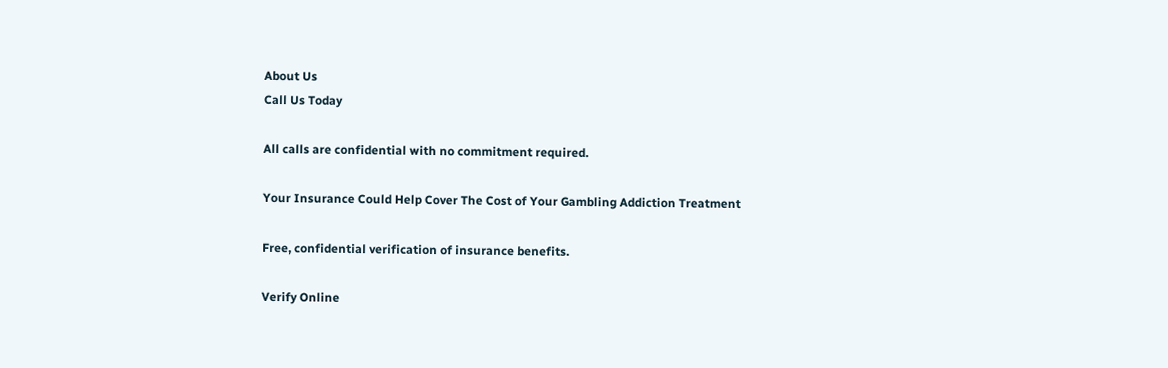About Us
Call Us Today

All calls are confidential with no commitment required.

Your Insurance Could Help Cover The Cost of Your Gambling Addiction Treatment

Free, confidential verification of insurance benefits.

Verify Online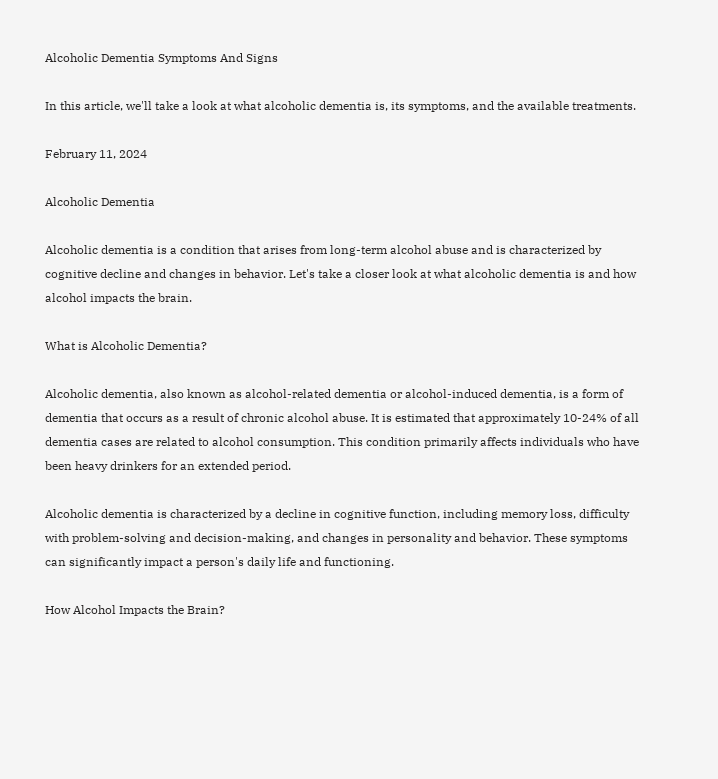Alcoholic Dementia Symptoms And Signs

In this article, we'll take a look at what alcoholic dementia is, its symptoms, and the available treatments.

February 11, 2024

Alcoholic Dementia

Alcoholic dementia is a condition that arises from long-term alcohol abuse and is characterized by cognitive decline and changes in behavior. Let's take a closer look at what alcoholic dementia is and how alcohol impacts the brain.

What is Alcoholic Dementia?

Alcoholic dementia, also known as alcohol-related dementia or alcohol-induced dementia, is a form of dementia that occurs as a result of chronic alcohol abuse. It is estimated that approximately 10-24% of all dementia cases are related to alcohol consumption. This condition primarily affects individuals who have been heavy drinkers for an extended period.

Alcoholic dementia is characterized by a decline in cognitive function, including memory loss, difficulty with problem-solving and decision-making, and changes in personality and behavior. These symptoms can significantly impact a person's daily life and functioning.

How Alcohol Impacts the Brain?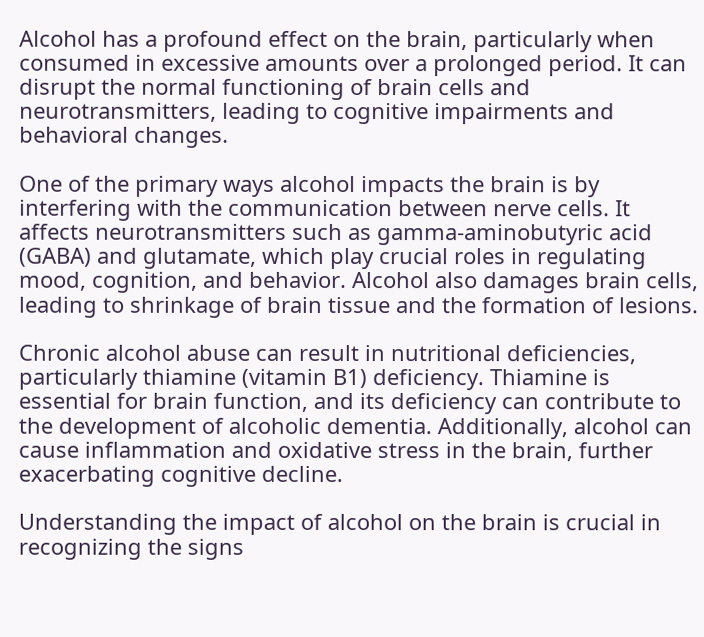Alcohol has a profound effect on the brain, particularly when consumed in excessive amounts over a prolonged period. It can disrupt the normal functioning of brain cells and neurotransmitters, leading to cognitive impairments and behavioral changes.

One of the primary ways alcohol impacts the brain is by interfering with the communication between nerve cells. It affects neurotransmitters such as gamma-aminobutyric acid (GABA) and glutamate, which play crucial roles in regulating mood, cognition, and behavior. Alcohol also damages brain cells, leading to shrinkage of brain tissue and the formation of lesions.

Chronic alcohol abuse can result in nutritional deficiencies, particularly thiamine (vitamin B1) deficiency. Thiamine is essential for brain function, and its deficiency can contribute to the development of alcoholic dementia. Additionally, alcohol can cause inflammation and oxidative stress in the brain, further exacerbating cognitive decline.

Understanding the impact of alcohol on the brain is crucial in recognizing the signs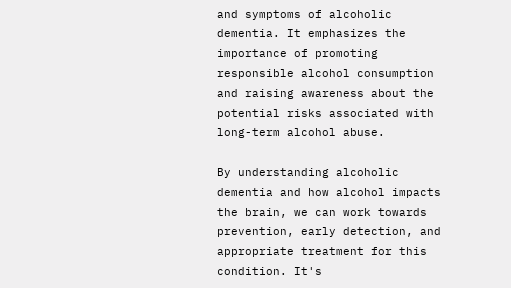and symptoms of alcoholic dementia. It emphasizes the importance of promoting responsible alcohol consumption and raising awareness about the potential risks associated with long-term alcohol abuse.

By understanding alcoholic dementia and how alcohol impacts the brain, we can work towards prevention, early detection, and appropriate treatment for this condition. It's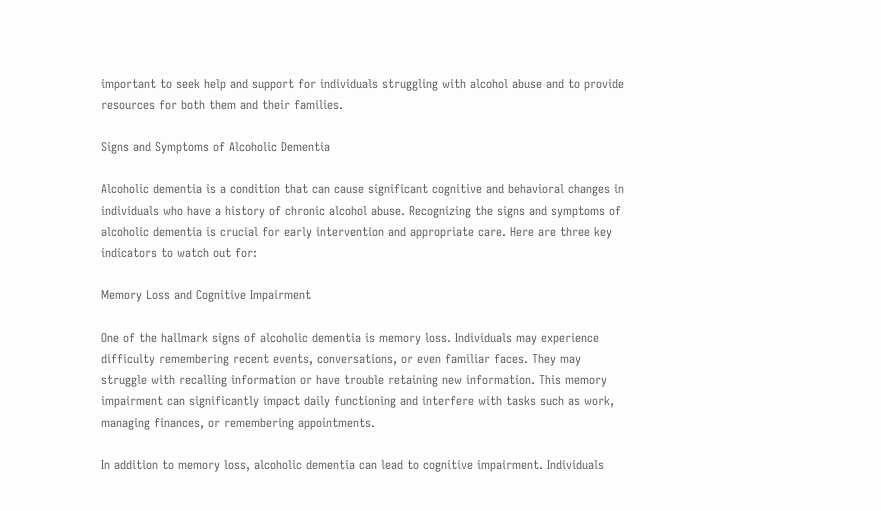important to seek help and support for individuals struggling with alcohol abuse and to provide resources for both them and their families.

Signs and Symptoms of Alcoholic Dementia

Alcoholic dementia is a condition that can cause significant cognitive and behavioral changes in individuals who have a history of chronic alcohol abuse. Recognizing the signs and symptoms of alcoholic dementia is crucial for early intervention and appropriate care. Here are three key indicators to watch out for:

Memory Loss and Cognitive Impairment

One of the hallmark signs of alcoholic dementia is memory loss. Individuals may experience difficulty remembering recent events, conversations, or even familiar faces. They may struggle with recalling information or have trouble retaining new information. This memory impairment can significantly impact daily functioning and interfere with tasks such as work, managing finances, or remembering appointments.

In addition to memory loss, alcoholic dementia can lead to cognitive impairment. Individuals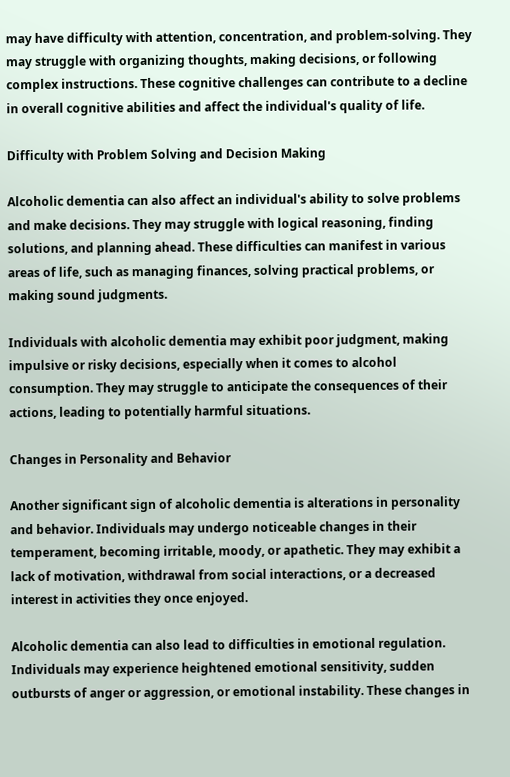may have difficulty with attention, concentration, and problem-solving. They may struggle with organizing thoughts, making decisions, or following complex instructions. These cognitive challenges can contribute to a decline in overall cognitive abilities and affect the individual's quality of life.

Difficulty with Problem Solving and Decision Making

Alcoholic dementia can also affect an individual's ability to solve problems and make decisions. They may struggle with logical reasoning, finding solutions, and planning ahead. These difficulties can manifest in various areas of life, such as managing finances, solving practical problems, or making sound judgments.

Individuals with alcoholic dementia may exhibit poor judgment, making impulsive or risky decisions, especially when it comes to alcohol consumption. They may struggle to anticipate the consequences of their actions, leading to potentially harmful situations.

Changes in Personality and Behavior

Another significant sign of alcoholic dementia is alterations in personality and behavior. Individuals may undergo noticeable changes in their temperament, becoming irritable, moody, or apathetic. They may exhibit a lack of motivation, withdrawal from social interactions, or a decreased interest in activities they once enjoyed.

Alcoholic dementia can also lead to difficulties in emotional regulation. Individuals may experience heightened emotional sensitivity, sudden outbursts of anger or aggression, or emotional instability. These changes in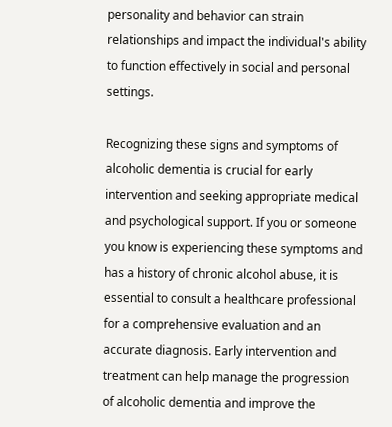personality and behavior can strain relationships and impact the individual's ability to function effectively in social and personal settings.

Recognizing these signs and symptoms of alcoholic dementia is crucial for early intervention and seeking appropriate medical and psychological support. If you or someone you know is experiencing these symptoms and has a history of chronic alcohol abuse, it is essential to consult a healthcare professional for a comprehensive evaluation and an accurate diagnosis. Early intervention and treatment can help manage the progression of alcoholic dementia and improve the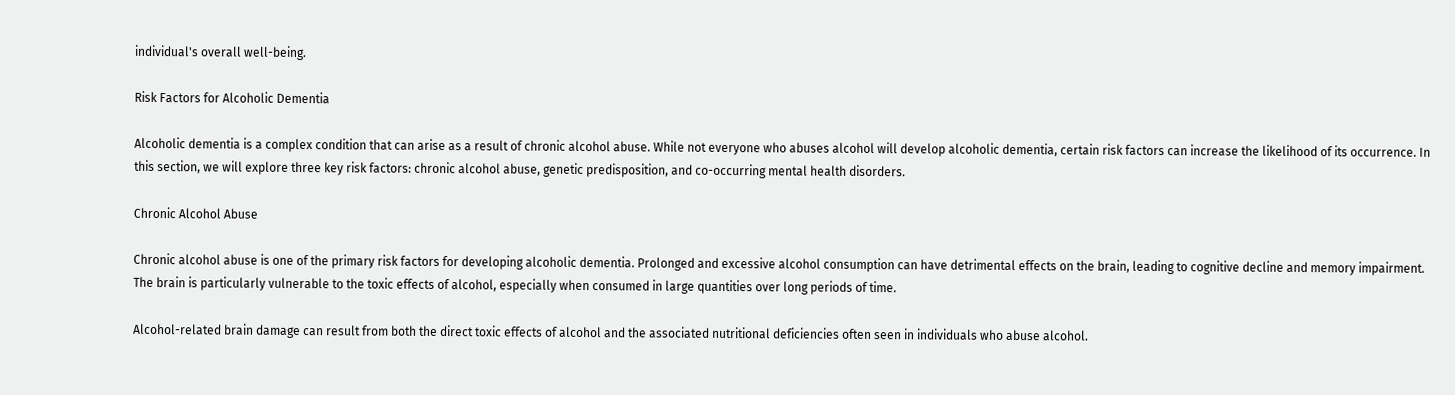individual's overall well-being.

Risk Factors for Alcoholic Dementia

Alcoholic dementia is a complex condition that can arise as a result of chronic alcohol abuse. While not everyone who abuses alcohol will develop alcoholic dementia, certain risk factors can increase the likelihood of its occurrence. In this section, we will explore three key risk factors: chronic alcohol abuse, genetic predisposition, and co-occurring mental health disorders.

Chronic Alcohol Abuse

Chronic alcohol abuse is one of the primary risk factors for developing alcoholic dementia. Prolonged and excessive alcohol consumption can have detrimental effects on the brain, leading to cognitive decline and memory impairment. The brain is particularly vulnerable to the toxic effects of alcohol, especially when consumed in large quantities over long periods of time.

Alcohol-related brain damage can result from both the direct toxic effects of alcohol and the associated nutritional deficiencies often seen in individuals who abuse alcohol.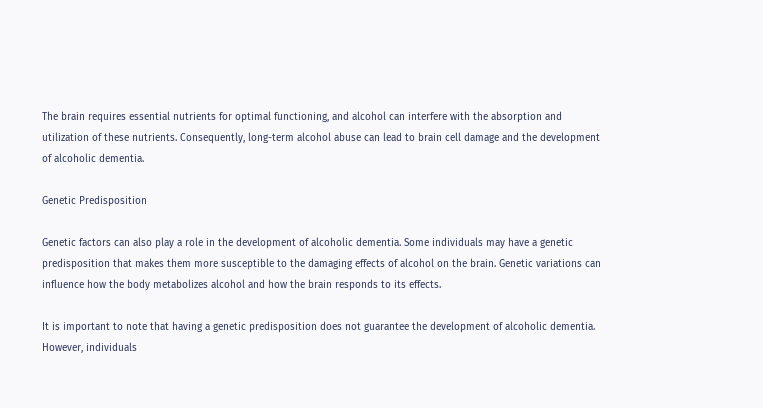The brain requires essential nutrients for optimal functioning, and alcohol can interfere with the absorption and utilization of these nutrients. Consequently, long-term alcohol abuse can lead to brain cell damage and the development of alcoholic dementia.

Genetic Predisposition

Genetic factors can also play a role in the development of alcoholic dementia. Some individuals may have a genetic predisposition that makes them more susceptible to the damaging effects of alcohol on the brain. Genetic variations can influence how the body metabolizes alcohol and how the brain responds to its effects.

It is important to note that having a genetic predisposition does not guarantee the development of alcoholic dementia. However, individuals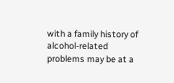with a family history of alcohol-related problems may be at a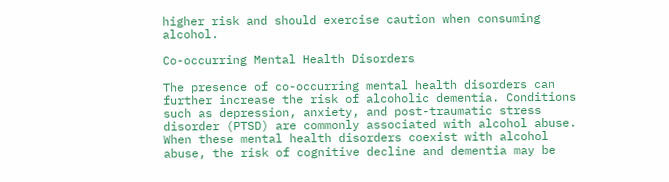higher risk and should exercise caution when consuming alcohol.

Co-occurring Mental Health Disorders

The presence of co-occurring mental health disorders can further increase the risk of alcoholic dementia. Conditions such as depression, anxiety, and post-traumatic stress disorder (PTSD) are commonly associated with alcohol abuse. When these mental health disorders coexist with alcohol abuse, the risk of cognitive decline and dementia may be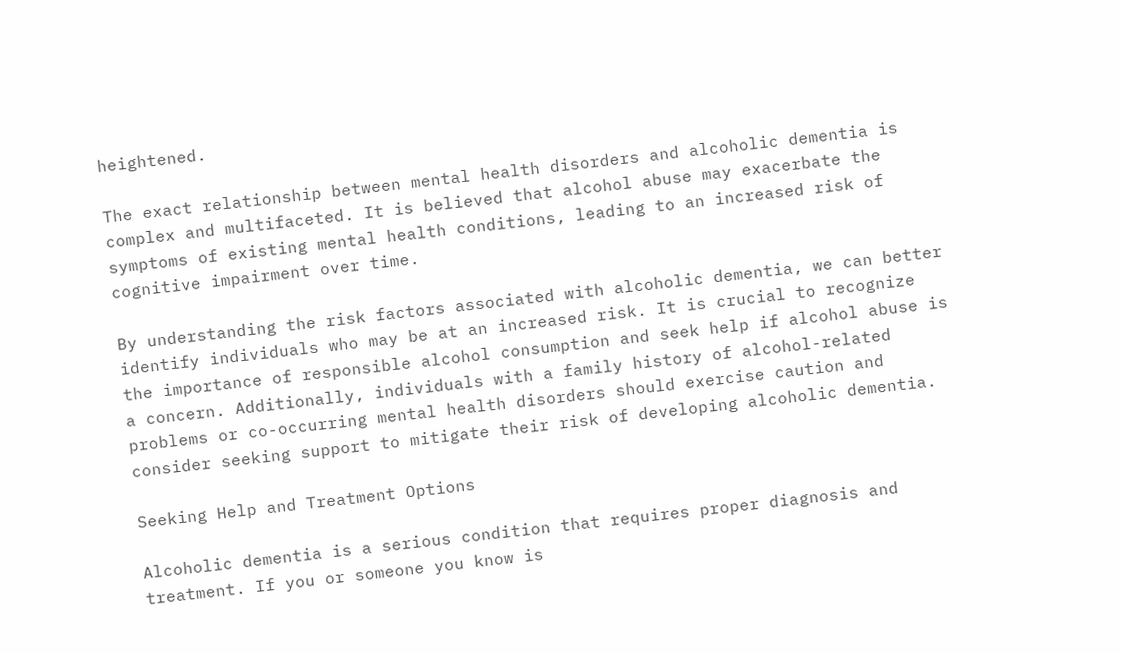heightened.

The exact relationship between mental health disorders and alcoholic dementia is complex and multifaceted. It is believed that alcohol abuse may exacerbate the symptoms of existing mental health conditions, leading to an increased risk of cognitive impairment over time.

By understanding the risk factors associated with alcoholic dementia, we can better identify individuals who may be at an increased risk. It is crucial to recognize the importance of responsible alcohol consumption and seek help if alcohol abuse is a concern. Additionally, individuals with a family history of alcohol-related problems or co-occurring mental health disorders should exercise caution and consider seeking support to mitigate their risk of developing alcoholic dementia.

Seeking Help and Treatment Options

Alcoholic dementia is a serious condition that requires proper diagnosis and treatment. If you or someone you know is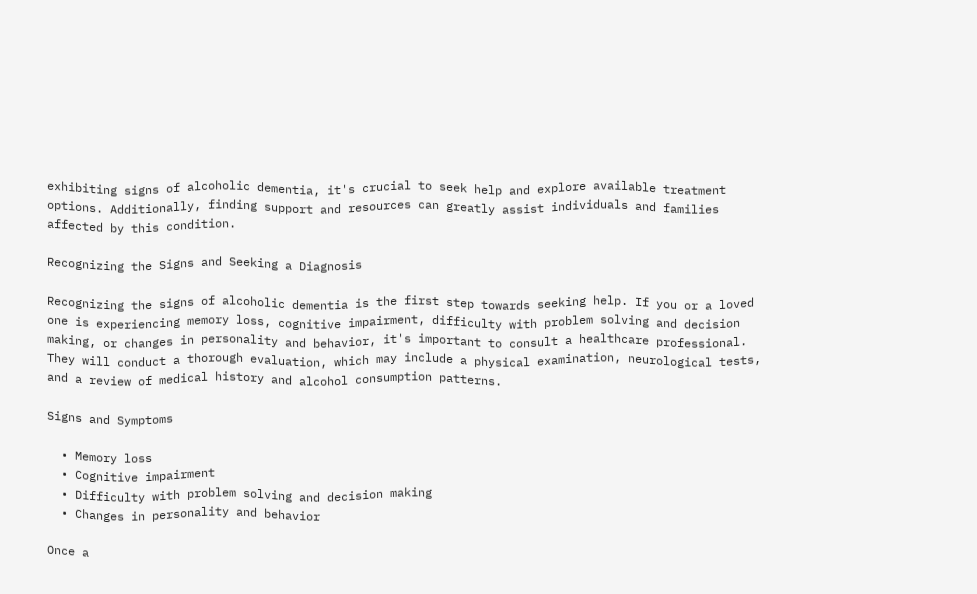exhibiting signs of alcoholic dementia, it's crucial to seek help and explore available treatment options. Additionally, finding support and resources can greatly assist individuals and families affected by this condition.

Recognizing the Signs and Seeking a Diagnosis

Recognizing the signs of alcoholic dementia is the first step towards seeking help. If you or a loved one is experiencing memory loss, cognitive impairment, difficulty with problem solving and decision making, or changes in personality and behavior, it's important to consult a healthcare professional. They will conduct a thorough evaluation, which may include a physical examination, neurological tests, and a review of medical history and alcohol consumption patterns.

Signs and Symptoms

  • Memory loss
  • Cognitive impairment
  • Difficulty with problem solving and decision making
  • Changes in personality and behavior

Once a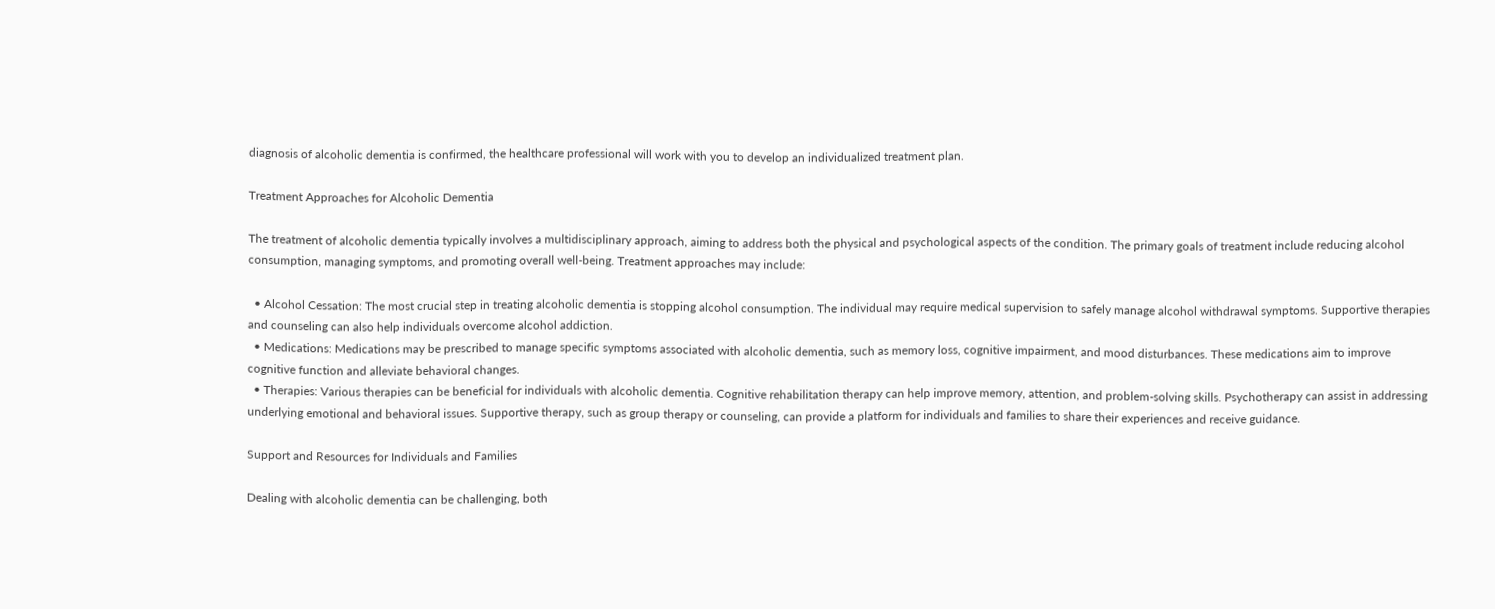diagnosis of alcoholic dementia is confirmed, the healthcare professional will work with you to develop an individualized treatment plan.

Treatment Approaches for Alcoholic Dementia

The treatment of alcoholic dementia typically involves a multidisciplinary approach, aiming to address both the physical and psychological aspects of the condition. The primary goals of treatment include reducing alcohol consumption, managing symptoms, and promoting overall well-being. Treatment approaches may include:

  • Alcohol Cessation: The most crucial step in treating alcoholic dementia is stopping alcohol consumption. The individual may require medical supervision to safely manage alcohol withdrawal symptoms. Supportive therapies and counseling can also help individuals overcome alcohol addiction.
  • Medications: Medications may be prescribed to manage specific symptoms associated with alcoholic dementia, such as memory loss, cognitive impairment, and mood disturbances. These medications aim to improve cognitive function and alleviate behavioral changes.
  • Therapies: Various therapies can be beneficial for individuals with alcoholic dementia. Cognitive rehabilitation therapy can help improve memory, attention, and problem-solving skills. Psychotherapy can assist in addressing underlying emotional and behavioral issues. Supportive therapy, such as group therapy or counseling, can provide a platform for individuals and families to share their experiences and receive guidance.

Support and Resources for Individuals and Families

Dealing with alcoholic dementia can be challenging, both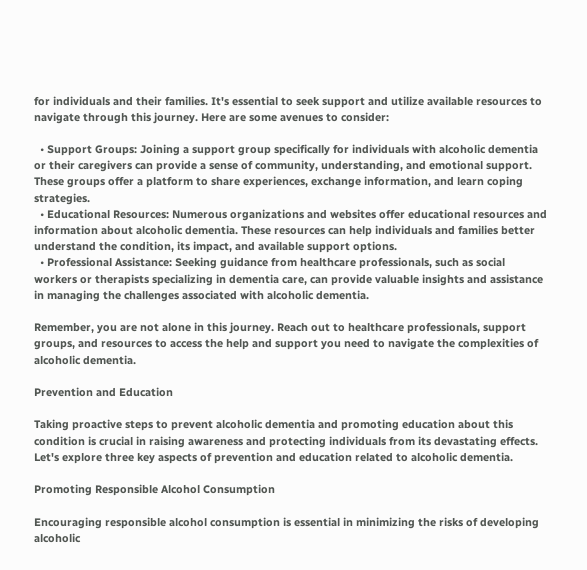for individuals and their families. It's essential to seek support and utilize available resources to navigate through this journey. Here are some avenues to consider:

  • Support Groups: Joining a support group specifically for individuals with alcoholic dementia or their caregivers can provide a sense of community, understanding, and emotional support. These groups offer a platform to share experiences, exchange information, and learn coping strategies.
  • Educational Resources: Numerous organizations and websites offer educational resources and information about alcoholic dementia. These resources can help individuals and families better understand the condition, its impact, and available support options.
  • Professional Assistance: Seeking guidance from healthcare professionals, such as social workers or therapists specializing in dementia care, can provide valuable insights and assistance in managing the challenges associated with alcoholic dementia.

Remember, you are not alone in this journey. Reach out to healthcare professionals, support groups, and resources to access the help and support you need to navigate the complexities of alcoholic dementia.

Prevention and Education

Taking proactive steps to prevent alcoholic dementia and promoting education about this condition is crucial in raising awareness and protecting individuals from its devastating effects. Let's explore three key aspects of prevention and education related to alcoholic dementia.

Promoting Responsible Alcohol Consumption

Encouraging responsible alcohol consumption is essential in minimizing the risks of developing alcoholic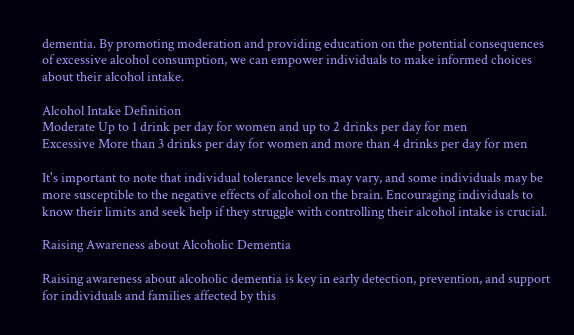dementia. By promoting moderation and providing education on the potential consequences of excessive alcohol consumption, we can empower individuals to make informed choices about their alcohol intake.

Alcohol Intake Definition
Moderate Up to 1 drink per day for women and up to 2 drinks per day for men
Excessive More than 3 drinks per day for women and more than 4 drinks per day for men

It's important to note that individual tolerance levels may vary, and some individuals may be more susceptible to the negative effects of alcohol on the brain. Encouraging individuals to know their limits and seek help if they struggle with controlling their alcohol intake is crucial.

Raising Awareness about Alcoholic Dementia

Raising awareness about alcoholic dementia is key in early detection, prevention, and support for individuals and families affected by this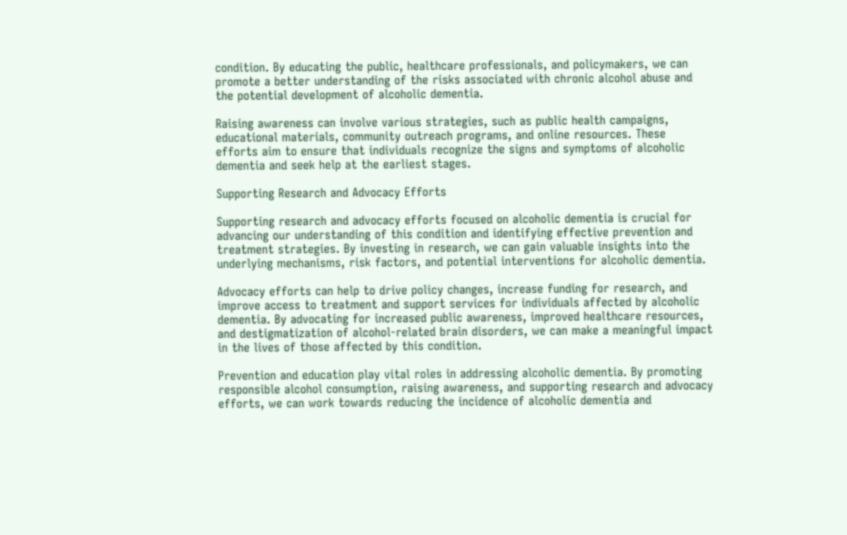condition. By educating the public, healthcare professionals, and policymakers, we can promote a better understanding of the risks associated with chronic alcohol abuse and the potential development of alcoholic dementia.

Raising awareness can involve various strategies, such as public health campaigns, educational materials, community outreach programs, and online resources. These efforts aim to ensure that individuals recognize the signs and symptoms of alcoholic dementia and seek help at the earliest stages.

Supporting Research and Advocacy Efforts

Supporting research and advocacy efforts focused on alcoholic dementia is crucial for advancing our understanding of this condition and identifying effective prevention and treatment strategies. By investing in research, we can gain valuable insights into the underlying mechanisms, risk factors, and potential interventions for alcoholic dementia.

Advocacy efforts can help to drive policy changes, increase funding for research, and improve access to treatment and support services for individuals affected by alcoholic dementia. By advocating for increased public awareness, improved healthcare resources, and destigmatization of alcohol-related brain disorders, we can make a meaningful impact in the lives of those affected by this condition.

Prevention and education play vital roles in addressing alcoholic dementia. By promoting responsible alcohol consumption, raising awareness, and supporting research and advocacy efforts, we can work towards reducing the incidence of alcoholic dementia and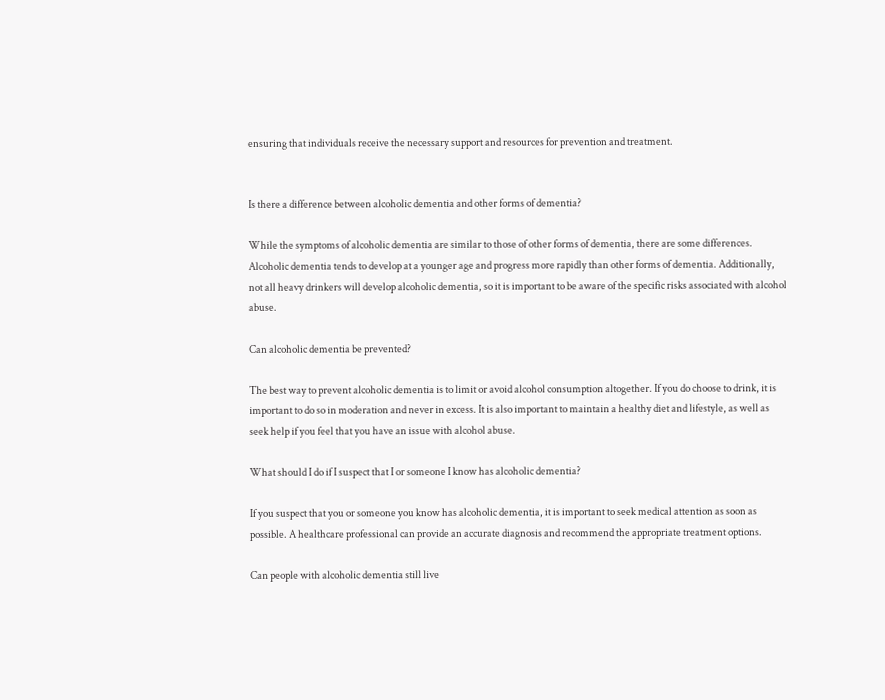ensuring that individuals receive the necessary support and resources for prevention and treatment.


Is there a difference between alcoholic dementia and other forms of dementia?

While the symptoms of alcoholic dementia are similar to those of other forms of dementia, there are some differences. Alcoholic dementia tends to develop at a younger age and progress more rapidly than other forms of dementia. Additionally, not all heavy drinkers will develop alcoholic dementia, so it is important to be aware of the specific risks associated with alcohol abuse.

Can alcoholic dementia be prevented?

The best way to prevent alcoholic dementia is to limit or avoid alcohol consumption altogether. If you do choose to drink, it is important to do so in moderation and never in excess. It is also important to maintain a healthy diet and lifestyle, as well as seek help if you feel that you have an issue with alcohol abuse.

What should I do if I suspect that I or someone I know has alcoholic dementia?

If you suspect that you or someone you know has alcoholic dementia, it is important to seek medical attention as soon as possible. A healthcare professional can provide an accurate diagnosis and recommend the appropriate treatment options.

Can people with alcoholic dementia still live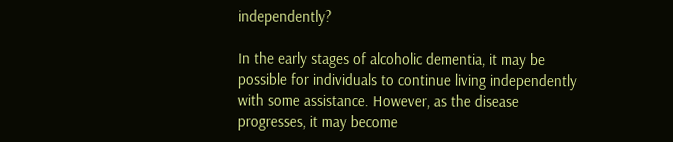independently?

In the early stages of alcoholic dementia, it may be possible for individuals to continue living independently with some assistance. However, as the disease progresses, it may become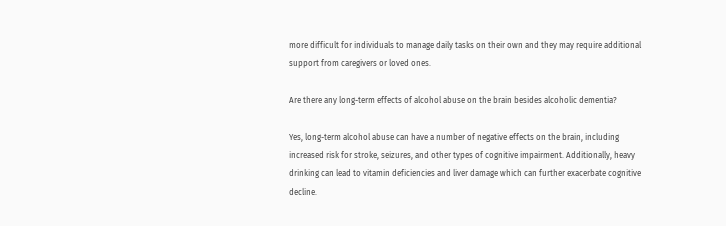more difficult for individuals to manage daily tasks on their own and they may require additional support from caregivers or loved ones.

Are there any long-term effects of alcohol abuse on the brain besides alcoholic dementia?

Yes, long-term alcohol abuse can have a number of negative effects on the brain, including increased risk for stroke, seizures, and other types of cognitive impairment. Additionally, heavy drinking can lead to vitamin deficiencies and liver damage which can further exacerbate cognitive decline.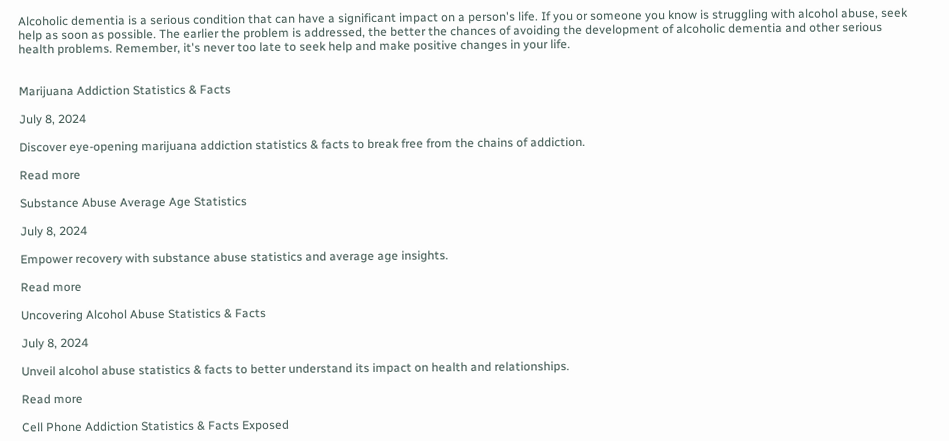Alcoholic dementia is a serious condition that can have a significant impact on a person's life. If you or someone you know is struggling with alcohol abuse, seek help as soon as possible. The earlier the problem is addressed, the better the chances of avoiding the development of alcoholic dementia and other serious health problems. Remember, it's never too late to seek help and make positive changes in your life.


Marijuana Addiction Statistics & Facts

July 8, 2024

Discover eye-opening marijuana addiction statistics & facts to break free from the chains of addiction.

Read more

Substance Abuse Average Age Statistics

July 8, 2024

Empower recovery with substance abuse statistics and average age insights.

Read more

Uncovering Alcohol Abuse Statistics & Facts

July 8, 2024

Unveil alcohol abuse statistics & facts to better understand its impact on health and relationships.

Read more

Cell Phone Addiction Statistics & Facts Exposed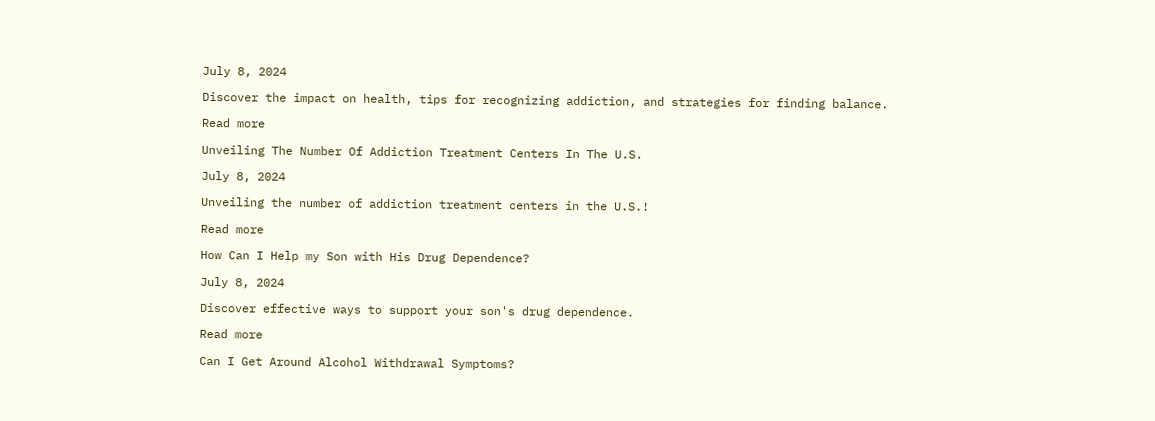July 8, 2024

Discover the impact on health, tips for recognizing addiction, and strategies for finding balance.

Read more

Unveiling The Number Of Addiction Treatment Centers In The U.S.

July 8, 2024

Unveiling the number of addiction treatment centers in the U.S.!

Read more

How Can I Help my Son with His Drug Dependence?

July 8, 2024

Discover effective ways to support your son's drug dependence.

Read more

Can I Get Around Alcohol Withdrawal Symptoms?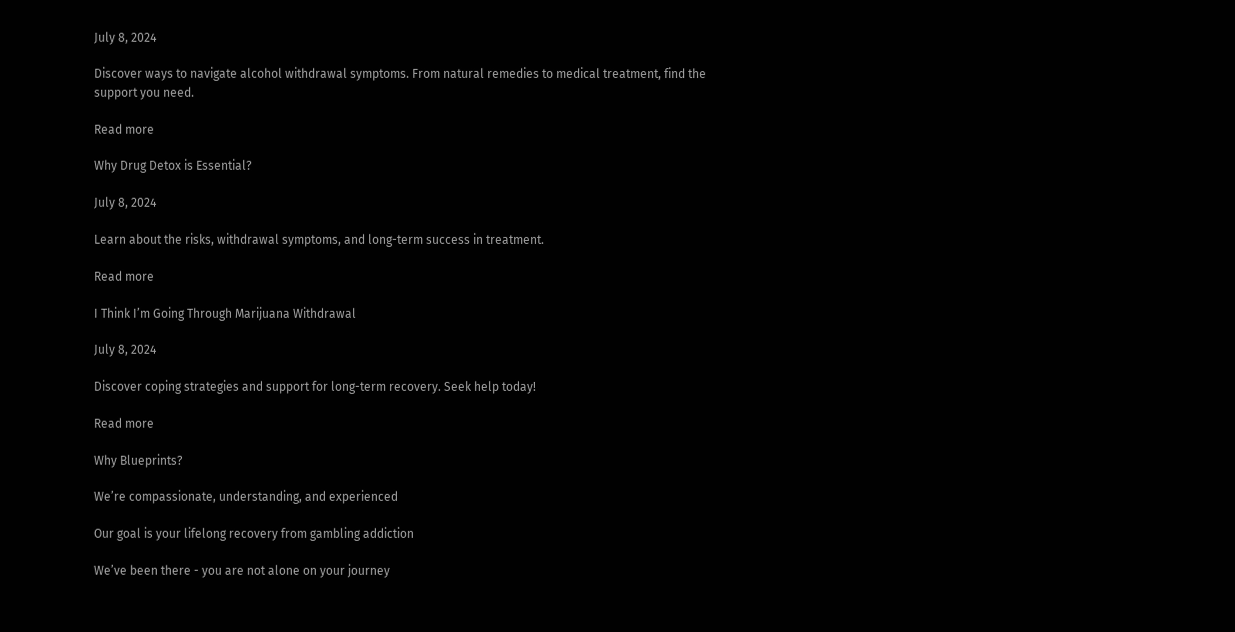July 8, 2024

Discover ways to navigate alcohol withdrawal symptoms. From natural remedies to medical treatment, find the support you need.

Read more

Why Drug Detox is Essential?

July 8, 2024

Learn about the risks, withdrawal symptoms, and long-term success in treatment.

Read more

I Think I’m Going Through Marijuana Withdrawal

July 8, 2024

Discover coping strategies and support for long-term recovery. Seek help today!

Read more

Why Blueprints?

We’re compassionate, understanding, and experienced

Our goal is your lifelong recovery from gambling addiction

We’ve been there - you are not alone on your journey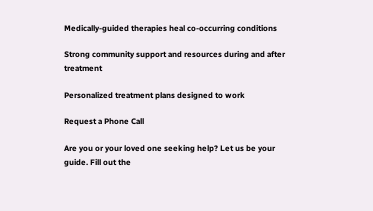Medically-guided therapies heal co-occurring conditions

Strong community support and resources during and after treatment

Personalized treatment plans designed to work

Request a Phone Call

Are you or your loved one seeking help? Let us be your guide. Fill out the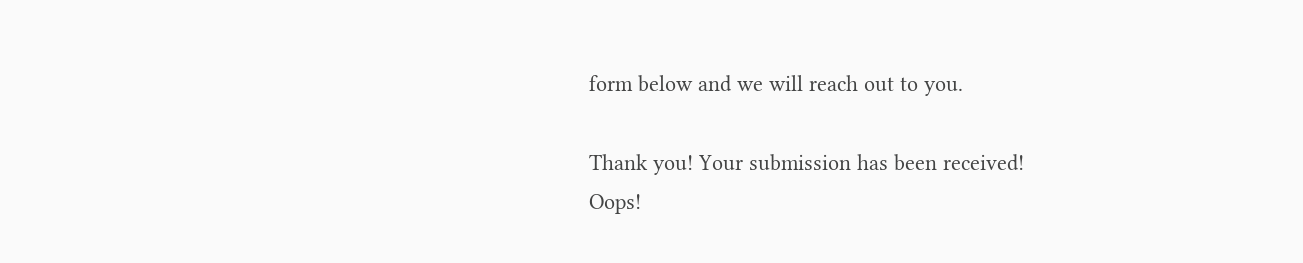form below and we will reach out to you.

Thank you! Your submission has been received!
Oops!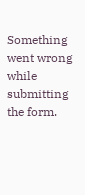Something went wrong while submitting the form.